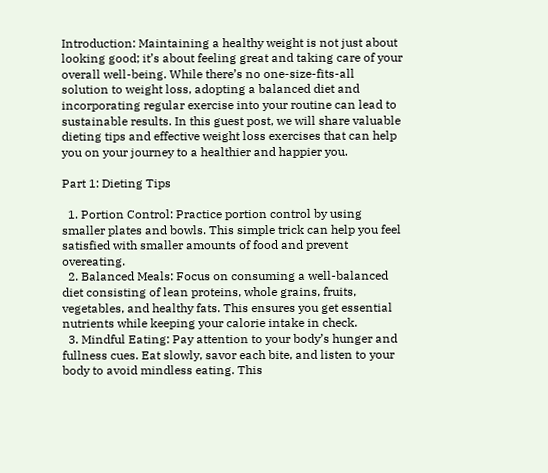Introduction: Maintaining a healthy weight is not just about looking good; it’s about feeling great and taking care of your overall well-being. While there’s no one-size-fits-all solution to weight loss, adopting a balanced diet and incorporating regular exercise into your routine can lead to sustainable results. In this guest post, we will share valuable dieting tips and effective weight loss exercises that can help you on your journey to a healthier and happier you.

Part 1: Dieting Tips

  1. Portion Control: Practice portion control by using smaller plates and bowls. This simple trick can help you feel satisfied with smaller amounts of food and prevent overeating.
  2. Balanced Meals: Focus on consuming a well-balanced diet consisting of lean proteins, whole grains, fruits, vegetables, and healthy fats. This ensures you get essential nutrients while keeping your calorie intake in check.
  3. Mindful Eating: Pay attention to your body’s hunger and fullness cues. Eat slowly, savor each bite, and listen to your body to avoid mindless eating. This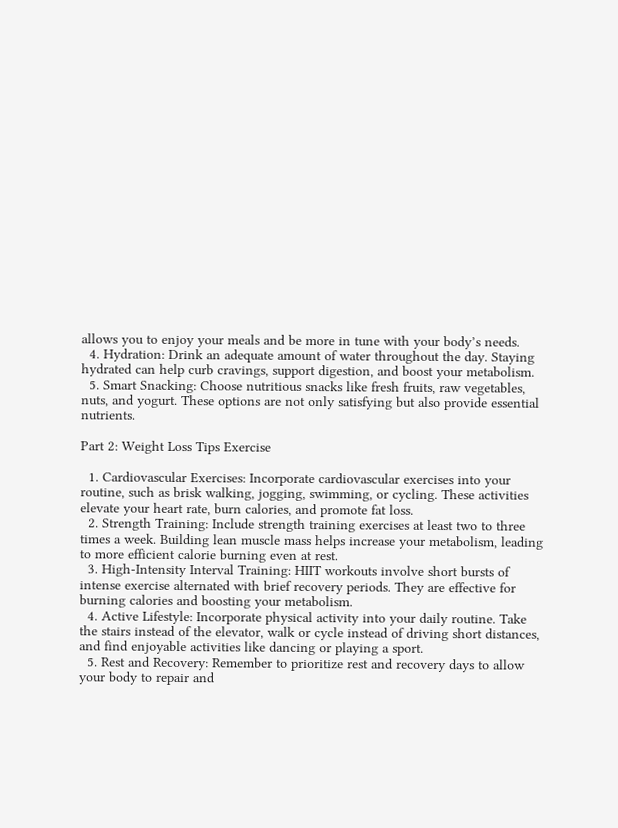allows you to enjoy your meals and be more in tune with your body’s needs.
  4. Hydration: Drink an adequate amount of water throughout the day. Staying hydrated can help curb cravings, support digestion, and boost your metabolism.
  5. Smart Snacking: Choose nutritious snacks like fresh fruits, raw vegetables, nuts, and yogurt. These options are not only satisfying but also provide essential nutrients.

Part 2: Weight Loss Tips Exercise

  1. Cardiovascular Exercises: Incorporate cardiovascular exercises into your routine, such as brisk walking, jogging, swimming, or cycling. These activities elevate your heart rate, burn calories, and promote fat loss.
  2. Strength Training: Include strength training exercises at least two to three times a week. Building lean muscle mass helps increase your metabolism, leading to more efficient calorie burning even at rest.
  3. High-Intensity Interval Training: HIIT workouts involve short bursts of intense exercise alternated with brief recovery periods. They are effective for burning calories and boosting your metabolism.
  4. Active Lifestyle: Incorporate physical activity into your daily routine. Take the stairs instead of the elevator, walk or cycle instead of driving short distances, and find enjoyable activities like dancing or playing a sport.
  5. Rest and Recovery: Remember to prioritize rest and recovery days to allow your body to repair and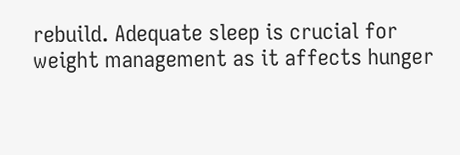rebuild. Adequate sleep is crucial for weight management as it affects hunger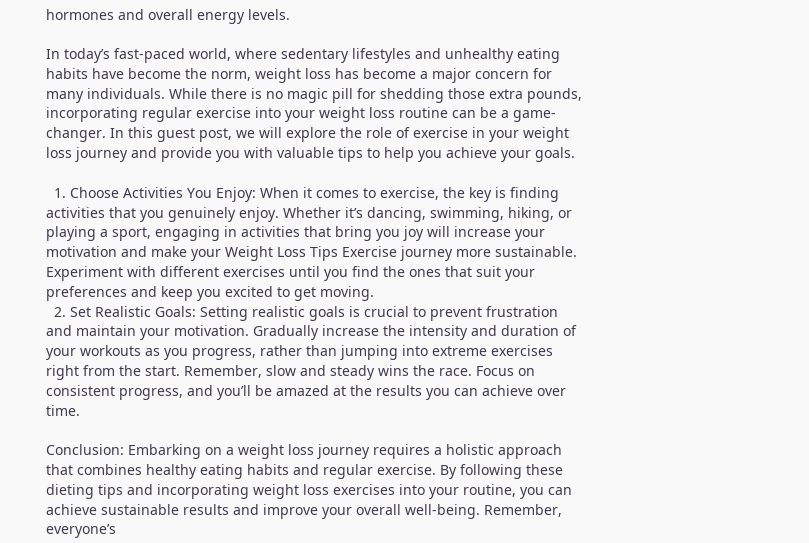hormones and overall energy levels.

In today’s fast-paced world, where sedentary lifestyles and unhealthy eating habits have become the norm, weight loss has become a major concern for many individuals. While there is no magic pill for shedding those extra pounds, incorporating regular exercise into your weight loss routine can be a game-changer. In this guest post, we will explore the role of exercise in your weight loss journey and provide you with valuable tips to help you achieve your goals.

  1. Choose Activities You Enjoy: When it comes to exercise, the key is finding activities that you genuinely enjoy. Whether it’s dancing, swimming, hiking, or playing a sport, engaging in activities that bring you joy will increase your motivation and make your Weight Loss Tips Exercise journey more sustainable. Experiment with different exercises until you find the ones that suit your preferences and keep you excited to get moving.
  2. Set Realistic Goals: Setting realistic goals is crucial to prevent frustration and maintain your motivation. Gradually increase the intensity and duration of your workouts as you progress, rather than jumping into extreme exercises right from the start. Remember, slow and steady wins the race. Focus on consistent progress, and you’ll be amazed at the results you can achieve over time.

Conclusion: Embarking on a weight loss journey requires a holistic approach that combines healthy eating habits and regular exercise. By following these dieting tips and incorporating weight loss exercises into your routine, you can achieve sustainable results and improve your overall well-being. Remember, everyone’s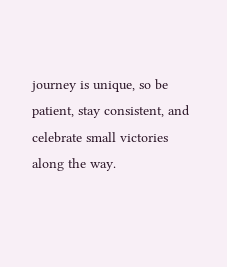journey is unique, so be patient, stay consistent, and celebrate small victories along the way.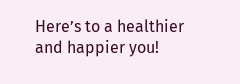Here’s to a healthier and happier you!